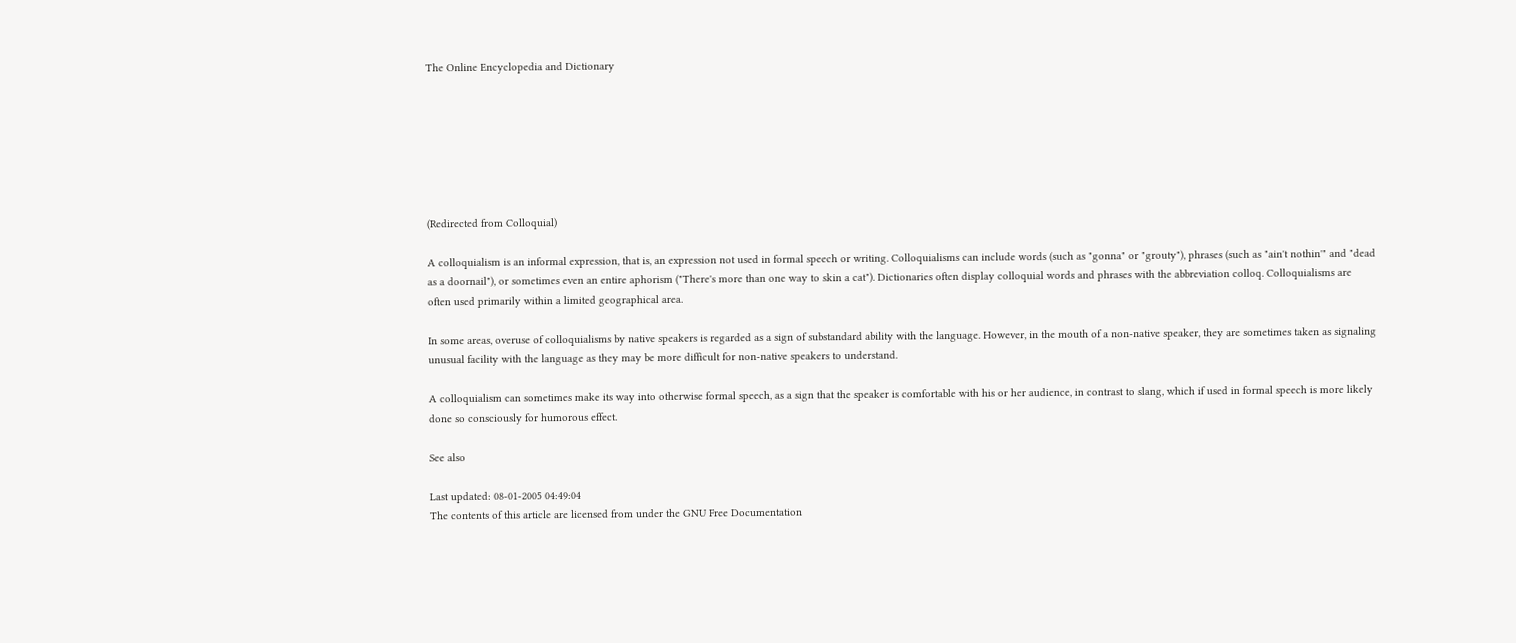The Online Encyclopedia and Dictionary







(Redirected from Colloquial)

A colloquialism is an informal expression, that is, an expression not used in formal speech or writing. Colloquialisms can include words (such as "gonna" or "grouty"), phrases (such as "ain't nothin'" and "dead as a doornail"), or sometimes even an entire aphorism ("There's more than one way to skin a cat"). Dictionaries often display colloquial words and phrases with the abbreviation colloq. Colloquialisms are often used primarily within a limited geographical area.

In some areas, overuse of colloquialisms by native speakers is regarded as a sign of substandard ability with the language. However, in the mouth of a non-native speaker, they are sometimes taken as signaling unusual facility with the language as they may be more difficult for non-native speakers to understand.

A colloquialism can sometimes make its way into otherwise formal speech, as a sign that the speaker is comfortable with his or her audience, in contrast to slang, which if used in formal speech is more likely done so consciously for humorous effect.

See also

Last updated: 08-01-2005 04:49:04
The contents of this article are licensed from under the GNU Free Documentation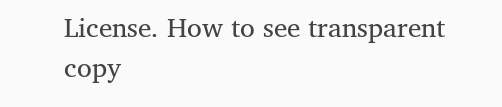License. How to see transparent copy